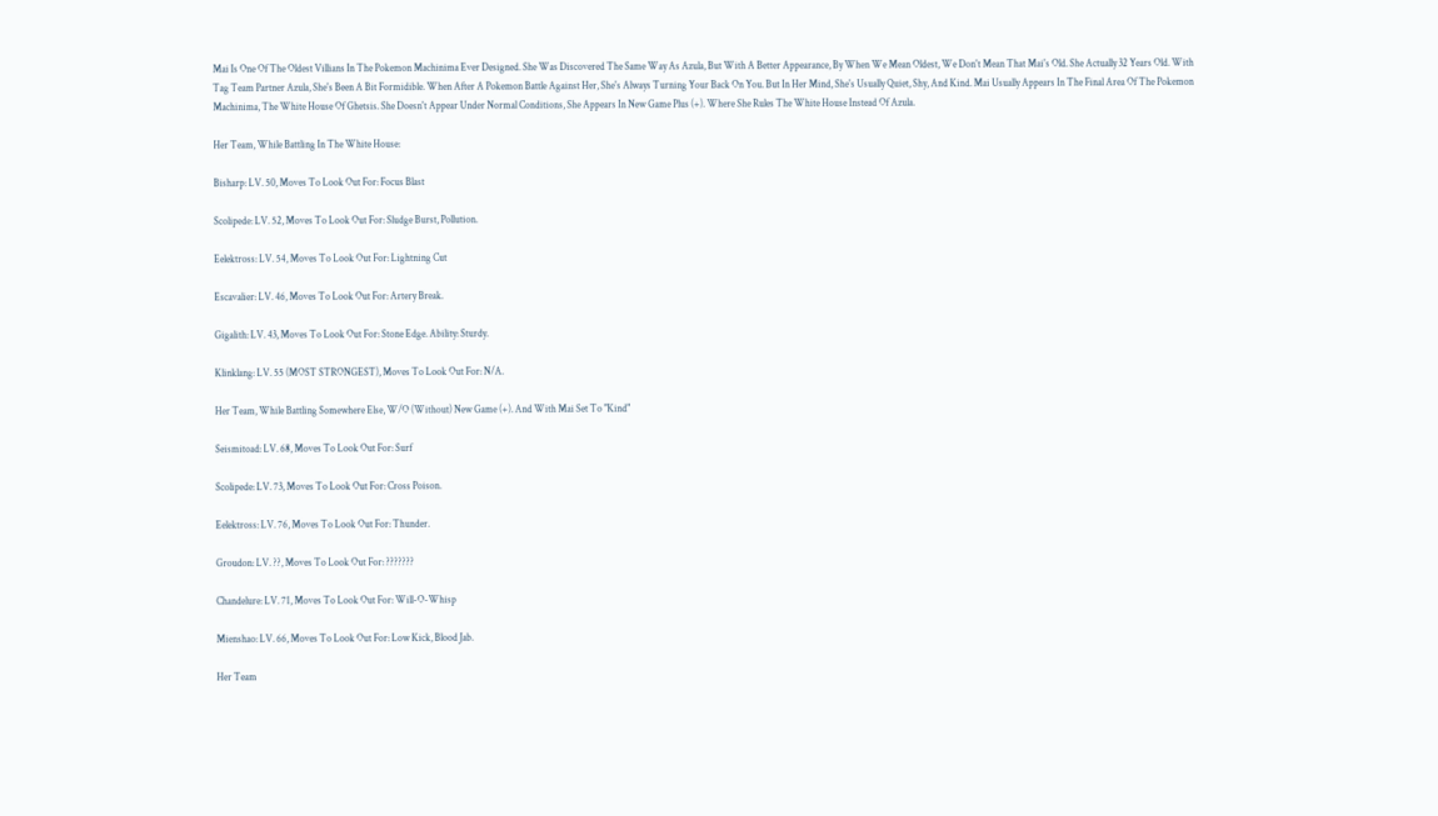Mai Is One Of The Oldest Villians In The Pokemon Machinima Ever Designed. She Was Discovered The Same Way As Azula, But With A Better Appearance, By When We Mean Oldest, We Don't Mean That Mai's Old. She Actually 32 Years Old. With Tag Team Partner Azula, She's Been A Bit Formidible. When After A Pokemon Battle Against Her, She's Always Turning Your Back On You. But In Her Mind, She's Usually Quiet, Shy, And Kind. Mai Usually Appears In The Final Area Of The Pokemon Machinima, The White House Of Ghetsis. She Doesn't Appear Under Normal Conditions, She Appears In New Game Plus (+). Where She Rules The White House Instead Of Azula.

Her Team, While Battling In The White House:

Bisharp: LV. 50, Moves To Look Out For: Focus Blast

Scolipede: LV. 52, Moves To Look Out For: Sludge Burst, Pollution.

Eelektross: LV. 54, Moves To Look Out For: Lightning Cut

Escavalier: LV. 46, Moves To Look Out For: Artery Break.

Gigalith: LV. 43, Moves To Look Out For: Stone Edge. Ability: Sturdy.

Klinklang: LV. 55 (MOST STRONGEST), Moves To Look Out For: N/A.

Her Team, While Battling Somewhere Else, W/O (Without) New Game (+). And With Mai Set To "Kind"

Seismitoad: LV. 68, Moves To Look Out For: Surf

Scolipede: LV. 73, Moves To Look Out For: Cross Poison.

Eelektross: LV. 76, Moves To Look Out For: Thunder.

Groudon: LV. ??, Moves To Look Out For: ???????

Chandelure: LV. 71, Moves To Look Out For: Will-O-Whisp

Mienshao: LV. 66, Moves To Look Out For: Low Kick, Blood Jab.

Her Team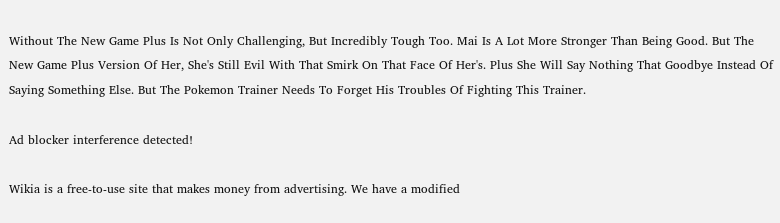Without The New Game Plus Is Not Only Challenging, But Incredibly Tough Too. Mai Is A Lot More Stronger Than Being Good. But The New Game Plus Version Of Her, She's Still Evil With That Smirk On That Face Of Her's. Plus She Will Say Nothing That Goodbye Instead Of Saying Something Else. But The Pokemon Trainer Needs To Forget His Troubles Of Fighting This Trainer.

Ad blocker interference detected!

Wikia is a free-to-use site that makes money from advertising. We have a modified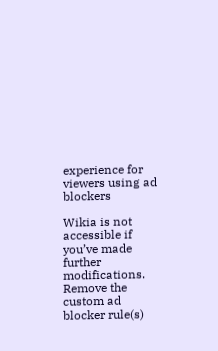experience for viewers using ad blockers

Wikia is not accessible if you’ve made further modifications. Remove the custom ad blocker rule(s)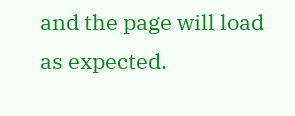and the page will load as expected.